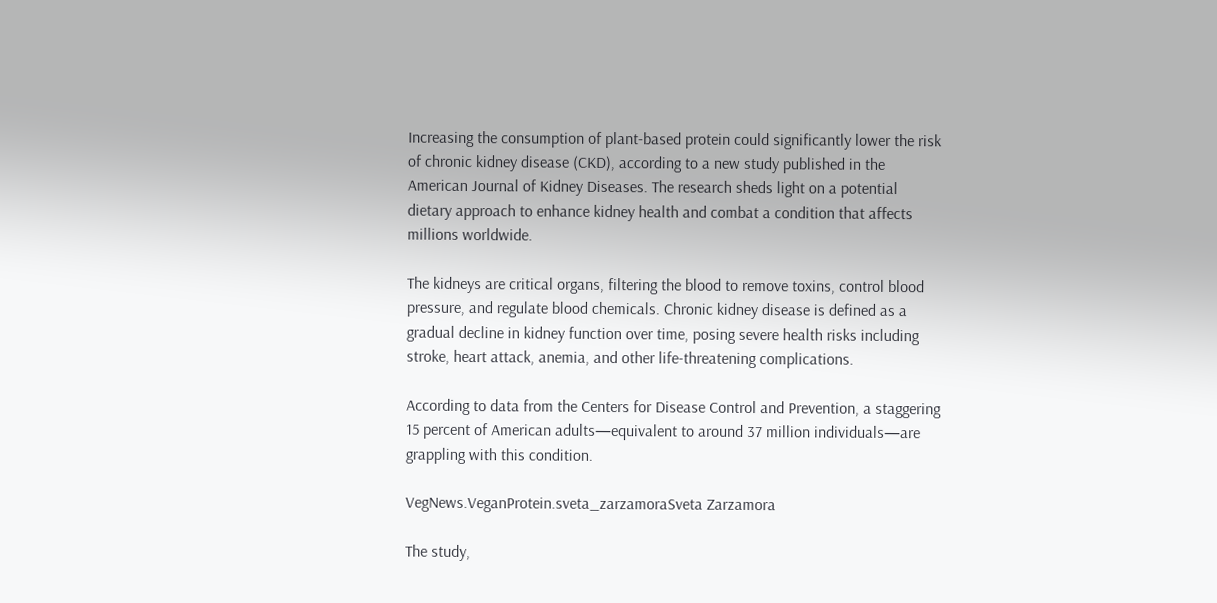Increasing the consumption of plant-based protein could significantly lower the risk of chronic kidney disease (CKD), according to a new study published in the American Journal of Kidney Diseases. The research sheds light on a potential dietary approach to enhance kidney health and combat a condition that affects millions worldwide.

The kidneys are critical organs, filtering the blood to remove toxins, control blood pressure, and regulate blood chemicals. Chronic kidney disease is defined as a gradual decline in kidney function over time, posing severe health risks including stroke, heart attack, anemia, and other life-threatening complications.

According to data from the Centers for Disease Control and Prevention, a staggering 15 percent of American adults—equivalent to around 37 million individuals—are grappling with this condition.

VegNews.VeganProtein.sveta_zarzamoraSveta Zarzamora

The study,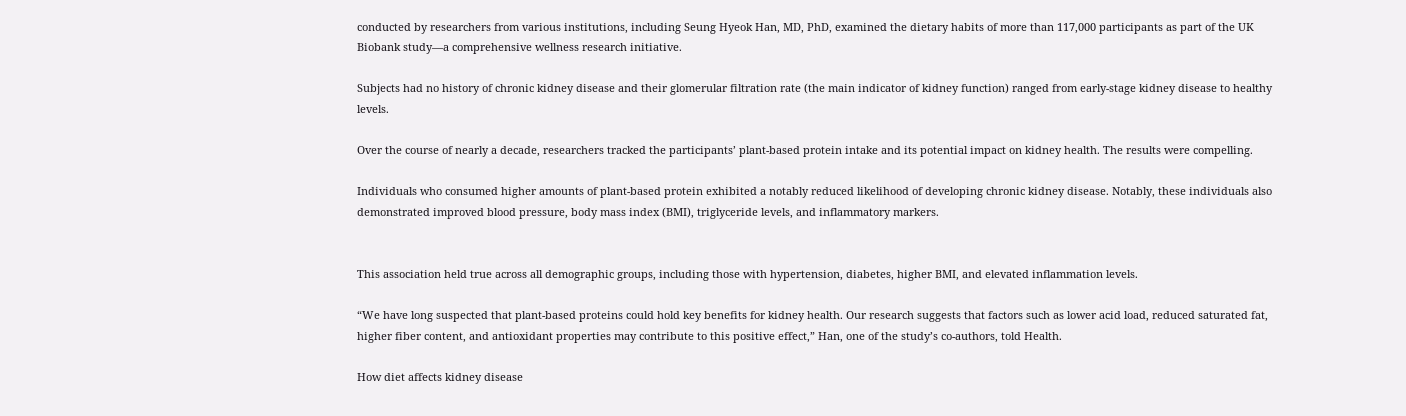conducted by researchers from various institutions, including Seung Hyeok Han, MD, PhD, examined the dietary habits of more than 117,000 participants as part of the UK Biobank study—a comprehensive wellness research initiative.

Subjects had no history of chronic kidney disease and their glomerular filtration rate (the main indicator of kidney function) ranged from early-stage kidney disease to healthy levels.

Over the course of nearly a decade, researchers tracked the participants’ plant-based protein intake and its potential impact on kidney health. The results were compelling.

Individuals who consumed higher amounts of plant-based protein exhibited a notably reduced likelihood of developing chronic kidney disease. Notably, these individuals also demonstrated improved blood pressure, body mass index (BMI), triglyceride levels, and inflammatory markers.


This association held true across all demographic groups, including those with hypertension, diabetes, higher BMI, and elevated inflammation levels.

“We have long suspected that plant-based proteins could hold key benefits for kidney health. Our research suggests that factors such as lower acid load, reduced saturated fat, higher fiber content, and antioxidant properties may contribute to this positive effect,” Han, one of the study’s co-authors, told Health.

How diet affects kidney disease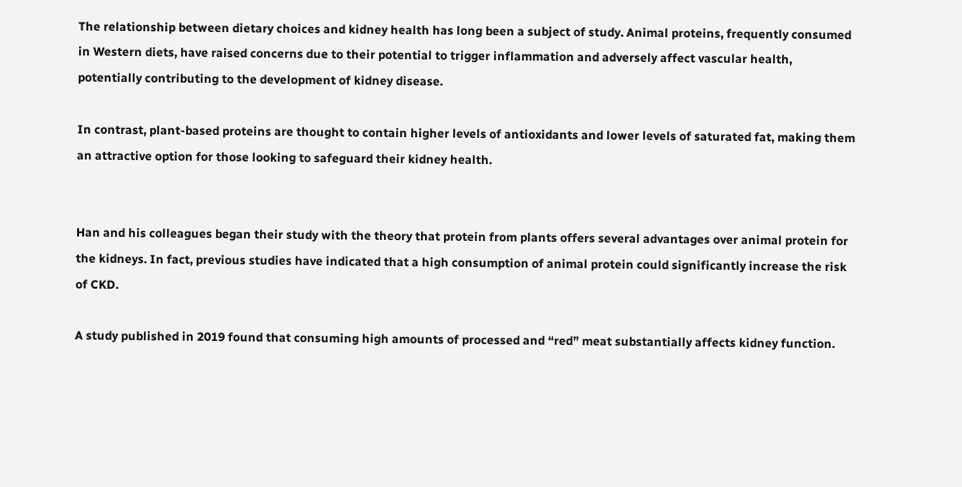The relationship between dietary choices and kidney health has long been a subject of study. Animal proteins, frequently consumed in Western diets, have raised concerns due to their potential to trigger inflammation and adversely affect vascular health, potentially contributing to the development of kidney disease.

In contrast, plant-based proteins are thought to contain higher levels of antioxidants and lower levels of saturated fat, making them an attractive option for those looking to safeguard their kidney health.


Han and his colleagues began their study with the theory that protein from plants offers several advantages over animal protein for the kidneys. In fact, previous studies have indicated that a high consumption of animal protein could significantly increase the risk of CKD.

A study published in 2019 found that consuming high amounts of processed and “red” meat substantially affects kidney function.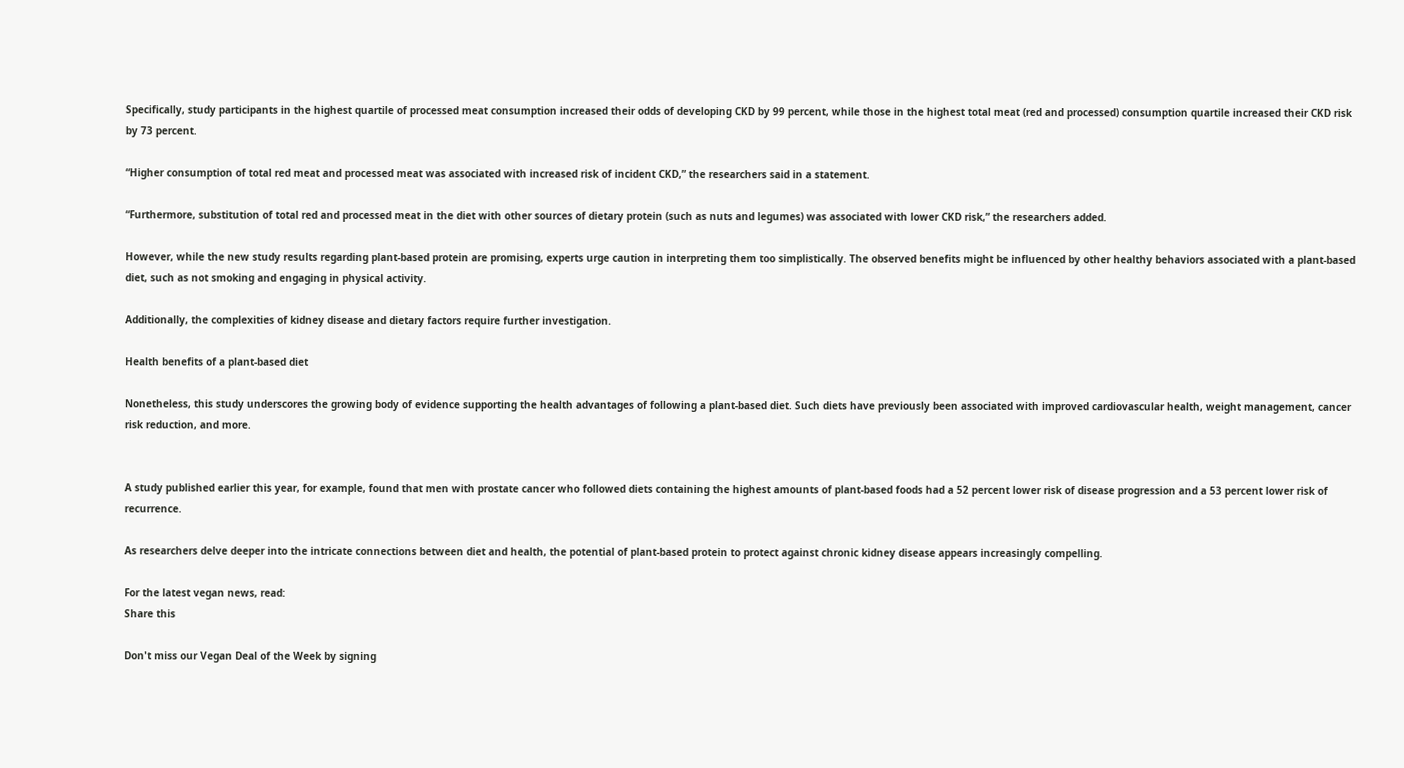Specifically, study participants in the highest quartile of processed meat consumption increased their odds of developing CKD by 99 percent, while those in the highest total meat (red and processed) consumption quartile increased their CKD risk by 73 percent.

“Higher consumption of total red meat and processed meat was associated with increased risk of incident CKD,” the researchers said in a statement.

“Furthermore, substitution of total red and processed meat in the diet with other sources of dietary protein (such as nuts and legumes) was associated with lower CKD risk,” the researchers added.

However, while the new study results regarding plant-based protein are promising, experts urge caution in interpreting them too simplistically. The observed benefits might be influenced by other healthy behaviors associated with a plant-based diet, such as not smoking and engaging in physical activity.

Additionally, the complexities of kidney disease and dietary factors require further investigation.

Health benefits of a plant-based diet

Nonetheless, this study underscores the growing body of evidence supporting the health advantages of following a plant-based diet. Such diets have previously been associated with improved cardiovascular health, weight management, cancer risk reduction, and more.


A study published earlier this year, for example, found that men with prostate cancer who followed diets containing the highest amounts of plant-based foods had a 52 percent lower risk of disease progression and a 53 percent lower risk of recurrence.

As researchers delve deeper into the intricate connections between diet and health, the potential of plant-based protein to protect against chronic kidney disease appears increasingly compelling.

For the latest vegan news, read:
Share this

Don't miss our Vegan Deal of the Week by signing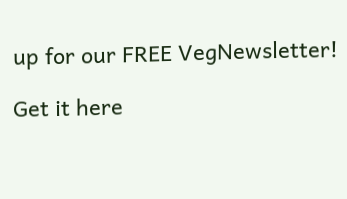up for our FREE VegNewsletter!

Get it here